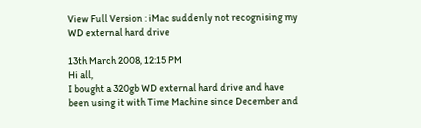View Full Version : iMac suddenly not recognising my WD external hard drive

13th March 2008, 12:15 PM
Hi all,
I bought a 320gb WD external hard drive and have been using it with Time Machine since December and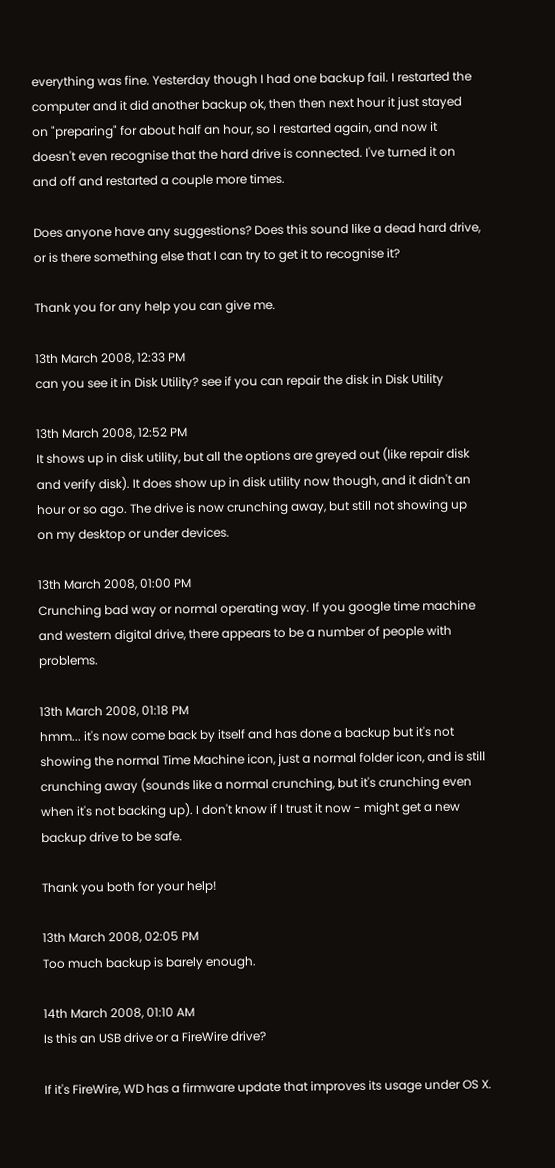everything was fine. Yesterday though I had one backup fail. I restarted the computer and it did another backup ok, then then next hour it just stayed on "preparing" for about half an hour, so I restarted again, and now it doesn't even recognise that the hard drive is connected. I've turned it on and off and restarted a couple more times.

Does anyone have any suggestions? Does this sound like a dead hard drive, or is there something else that I can try to get it to recognise it?

Thank you for any help you can give me.

13th March 2008, 12:33 PM
can you see it in Disk Utility? see if you can repair the disk in Disk Utility

13th March 2008, 12:52 PM
It shows up in disk utility, but all the options are greyed out (like repair disk and verify disk). It does show up in disk utility now though, and it didn't an hour or so ago. The drive is now crunching away, but still not showing up on my desktop or under devices.

13th March 2008, 01:00 PM
Crunching bad way or normal operating way. If you google time machine and western digital drive, there appears to be a number of people with problems.

13th March 2008, 01:18 PM
hmm... it's now come back by itself and has done a backup but it's not showing the normal Time Machine icon, just a normal folder icon, and is still crunching away (sounds like a normal crunching, but it's crunching even when it's not backing up). I don't know if I trust it now - might get a new backup drive to be safe.

Thank you both for your help!

13th March 2008, 02:05 PM
Too much backup is barely enough.

14th March 2008, 01:10 AM
Is this an USB drive or a FireWire drive?

If it's FireWire, WD has a firmware update that improves its usage under OS X.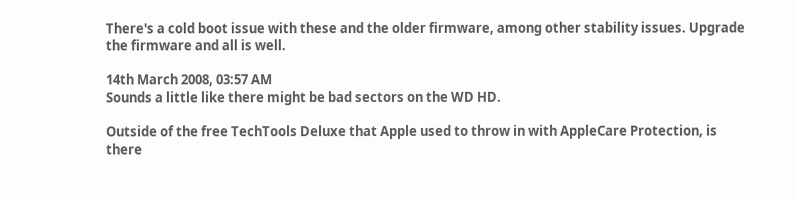There's a cold boot issue with these and the older firmware, among other stability issues. Upgrade the firmware and all is well.

14th March 2008, 03:57 AM
Sounds a little like there might be bad sectors on the WD HD.

Outside of the free TechTools Deluxe that Apple used to throw in with AppleCare Protection, is there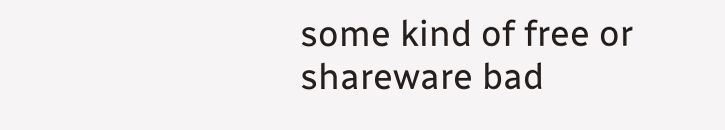some kind of free or shareware bad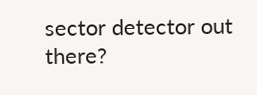sector detector out there?